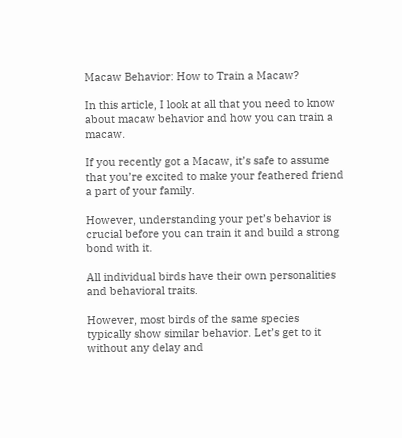Macaw Behavior: How to Train a Macaw?

In this article, I look at all that you need to know about macaw behavior and how you can train a macaw.

If you recently got a Macaw, it’s safe to assume that you’re excited to make your feathered friend a part of your family.

However, understanding your pet’s behavior is crucial before you can train it and build a strong bond with it.

All individual birds have their own personalities and behavioral traits.

However, most birds of the same species typically show similar behavior. Let’s get to it without any delay and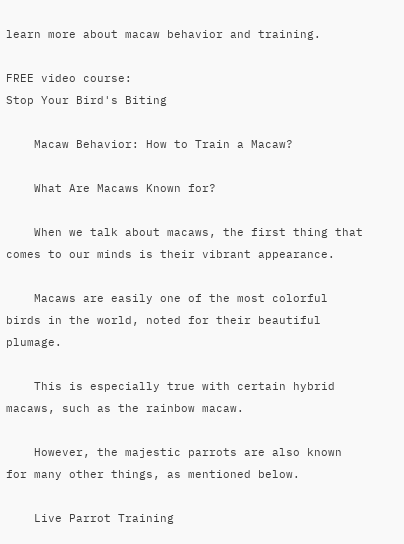learn more about macaw behavior and training.

FREE video course:
Stop Your Bird's Biting

    Macaw Behavior: How to Train a Macaw?

    What Are Macaws Known for?

    When we talk about macaws, the first thing that comes to our minds is their vibrant appearance.

    Macaws are easily one of the most colorful birds in the world, noted for their beautiful plumage.

    This is especially true with certain hybrid macaws, such as the rainbow macaw.

    However, the majestic parrots are also known for many other things, as mentioned below.

    Live Parrot Training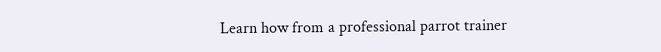Learn how from a professional parrot trainer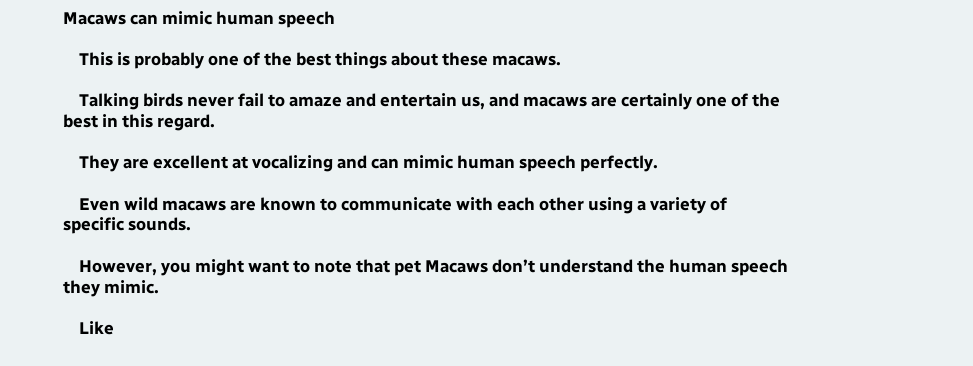Macaws can mimic human speech

    This is probably one of the best things about these macaws.

    Talking birds never fail to amaze and entertain us, and macaws are certainly one of the best in this regard.

    They are excellent at vocalizing and can mimic human speech perfectly.

    Even wild macaws are known to communicate with each other using a variety of specific sounds.

    However, you might want to note that pet Macaws don’t understand the human speech they mimic.

    Like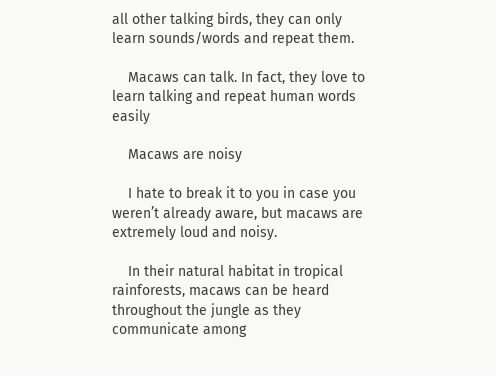all other talking birds, they can only learn sounds/words and repeat them.

    Macaws can talk. In fact, they love to learn talking and repeat human words easily

    Macaws are noisy

    I hate to break it to you in case you weren’t already aware, but macaws are extremely loud and noisy.

    In their natural habitat in tropical rainforests, macaws can be heard throughout the jungle as they communicate among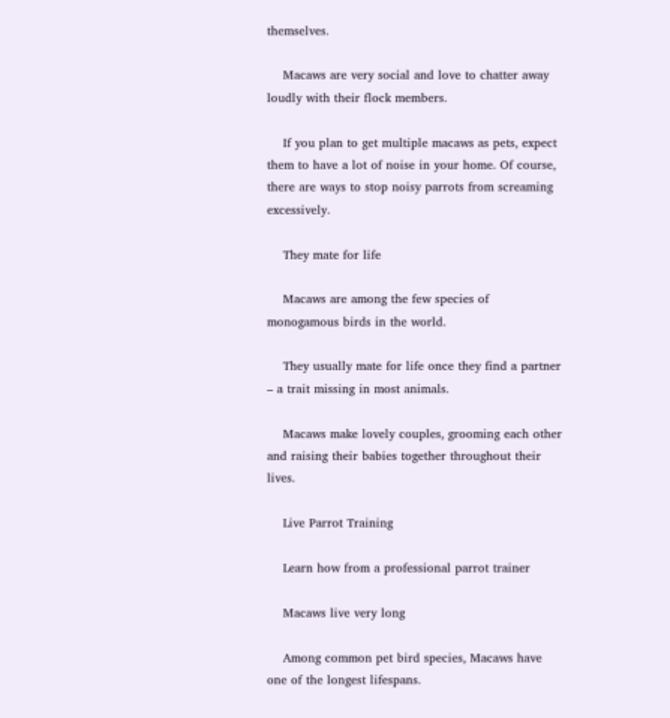themselves.

    Macaws are very social and love to chatter away loudly with their flock members.

    If you plan to get multiple macaws as pets, expect them to have a lot of noise in your home. Of course, there are ways to stop noisy parrots from screaming excessively.

    They mate for life

    Macaws are among the few species of monogamous birds in the world.

    They usually mate for life once they find a partner – a trait missing in most animals.

    Macaws make lovely couples, grooming each other and raising their babies together throughout their lives.

    Live Parrot Training

    Learn how from a professional parrot trainer

    Macaws live very long

    Among common pet bird species, Macaws have one of the longest lifespans.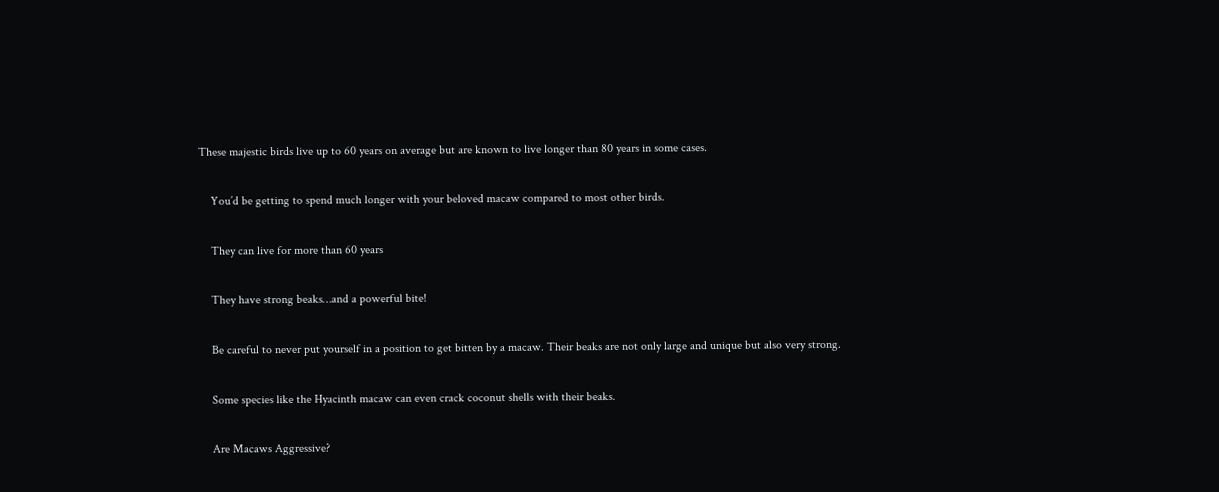These majestic birds live up to 60 years on average but are known to live longer than 80 years in some cases.

    You’d be getting to spend much longer with your beloved macaw compared to most other birds.

    They can live for more than 60 years

    They have strong beaks…and a powerful bite!

    Be careful to never put yourself in a position to get bitten by a macaw. Their beaks are not only large and unique but also very strong.

    Some species like the Hyacinth macaw can even crack coconut shells with their beaks.

    Are Macaws Aggressive?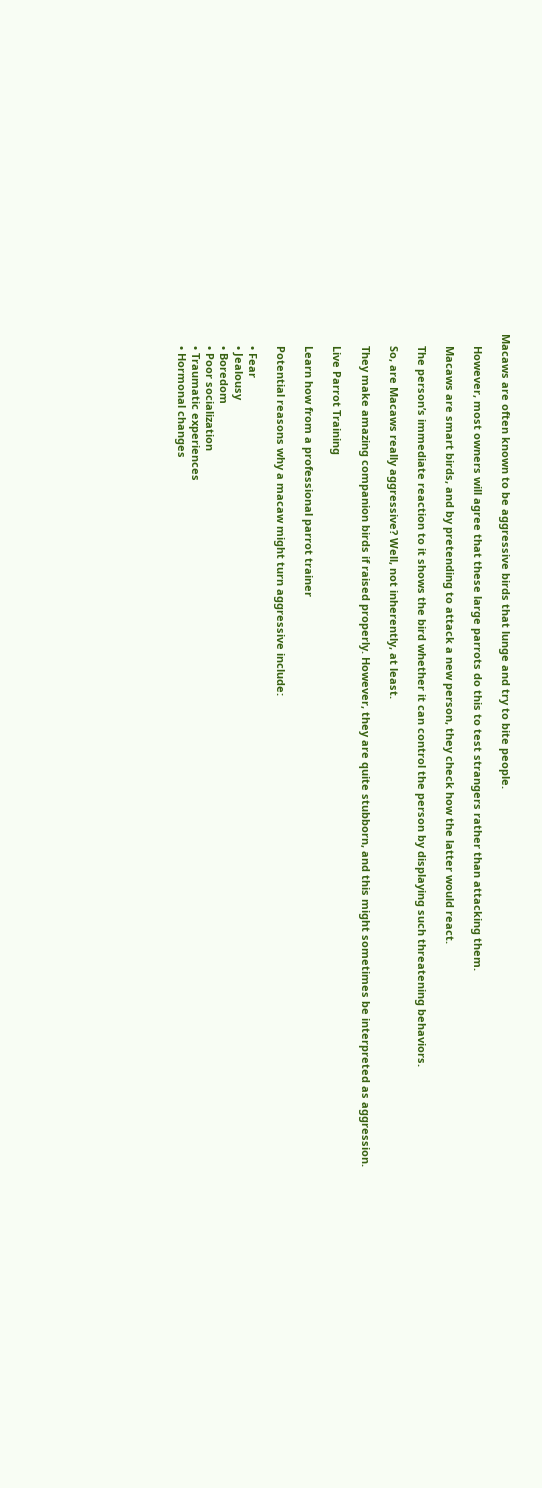Macaws are often known to be aggressive birds that lunge and try to bite people.

    However, most owners will agree that these large parrots do this to test strangers rather than attacking them.

    Macaws are smart birds, and by pretending to attack a new person, they check how the latter would react.

    The person’s immediate reaction to it shows the bird whether it can control the person by displaying such threatening behaviors.

    So, are Macaws really aggressive? Well, not inherently, at least.

    They make amazing companion birds if raised properly. However, they are quite stubborn, and this might sometimes be interpreted as aggression.

    Live Parrot Training

    Learn how from a professional parrot trainer

    Potential reasons why a macaw might turn aggressive include:

    • Fear
    • Jealousy
    • Boredom
    • Poor socialization
    • Traumatic experiences
    • Hormonal changes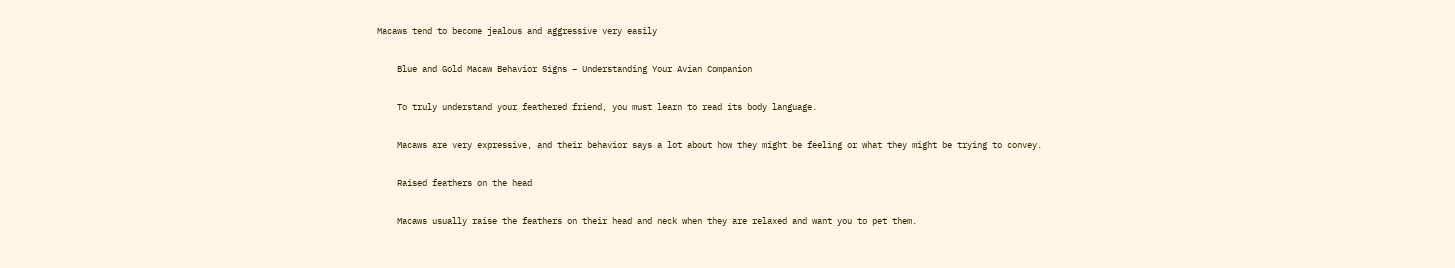Macaws tend to become jealous and aggressive very easily

    Blue and Gold Macaw Behavior Signs – Understanding Your Avian Companion

    To truly understand your feathered friend, you must learn to read its body language.

    Macaws are very expressive, and their behavior says a lot about how they might be feeling or what they might be trying to convey.

    Raised feathers on the head

    Macaws usually raise the feathers on their head and neck when they are relaxed and want you to pet them.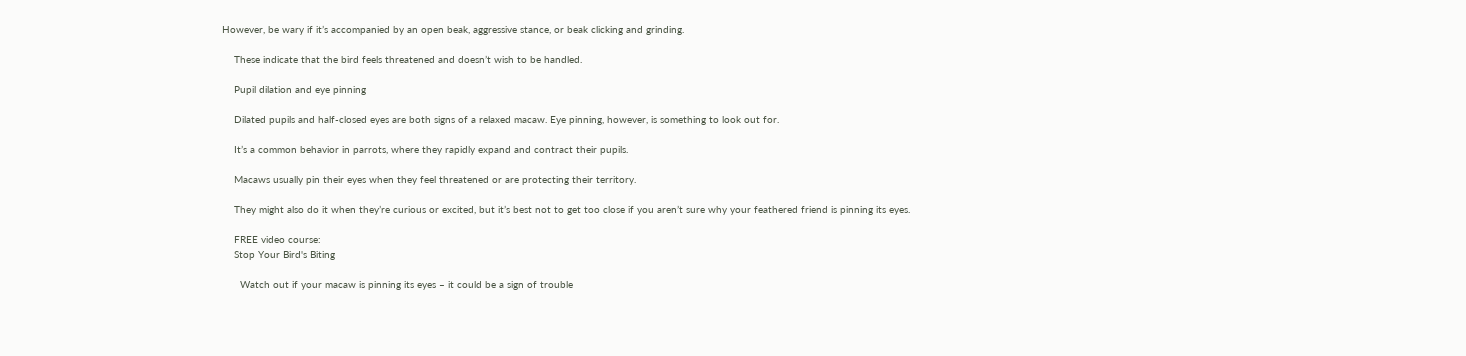However, be wary if it’s accompanied by an open beak, aggressive stance, or beak clicking and grinding.

    These indicate that the bird feels threatened and doesn’t wish to be handled.

    Pupil dilation and eye pinning

    Dilated pupils and half-closed eyes are both signs of a relaxed macaw. Eye pinning, however, is something to look out for.

    It’s a common behavior in parrots, where they rapidly expand and contract their pupils.

    Macaws usually pin their eyes when they feel threatened or are protecting their territory.

    They might also do it when they’re curious or excited, but it’s best not to get too close if you aren’t sure why your feathered friend is pinning its eyes.

    FREE video course:
    Stop Your Bird's Biting

      Watch out if your macaw is pinning its eyes – it could be a sign of trouble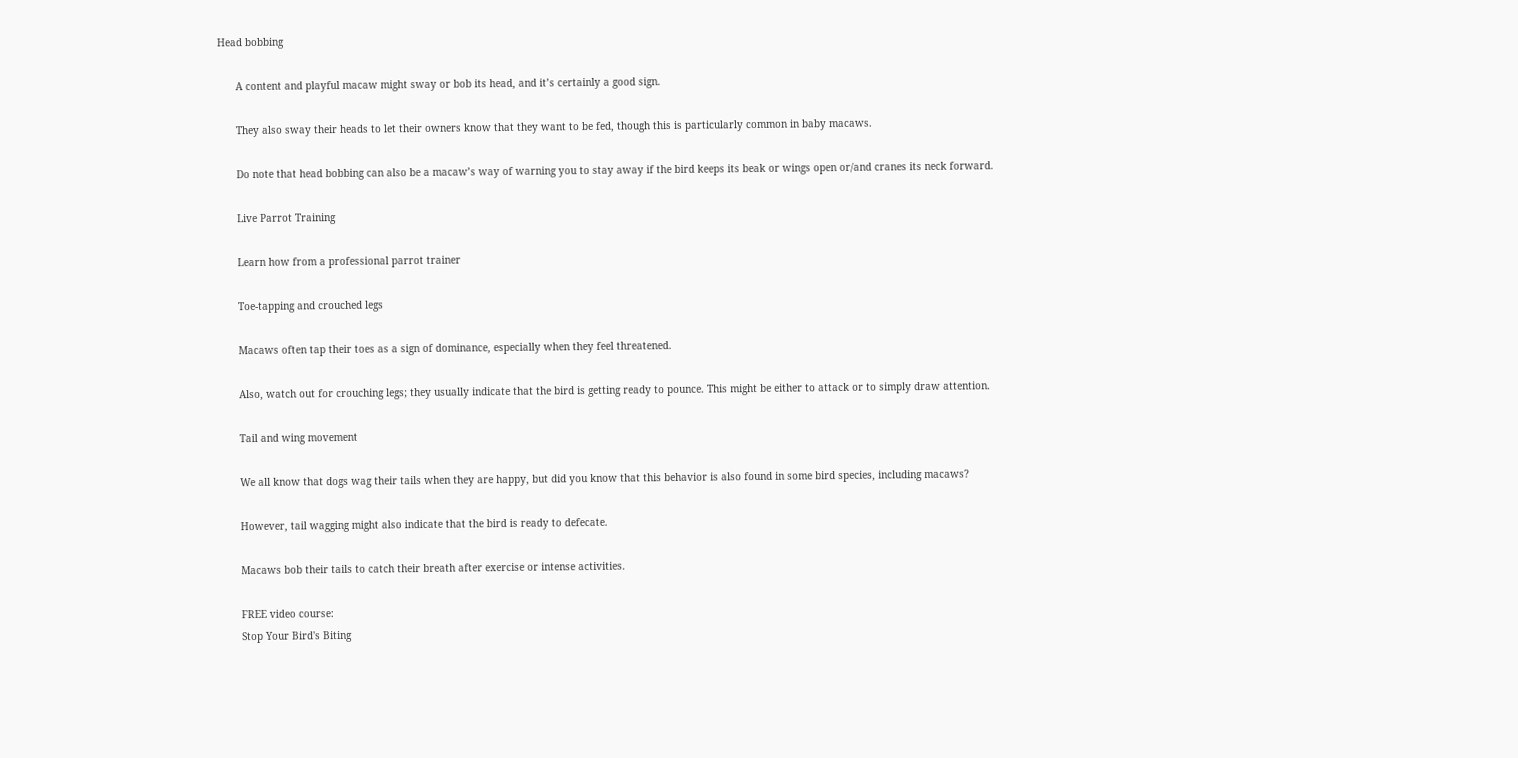Head bobbing

      A content and playful macaw might sway or bob its head, and it’s certainly a good sign.

      They also sway their heads to let their owners know that they want to be fed, though this is particularly common in baby macaws.

      Do note that head bobbing can also be a macaw’s way of warning you to stay away if the bird keeps its beak or wings open or/and cranes its neck forward.

      Live Parrot Training

      Learn how from a professional parrot trainer

      Toe-tapping and crouched legs

      Macaws often tap their toes as a sign of dominance, especially when they feel threatened.

      Also, watch out for crouching legs; they usually indicate that the bird is getting ready to pounce. This might be either to attack or to simply draw attention.

      Tail and wing movement

      We all know that dogs wag their tails when they are happy, but did you know that this behavior is also found in some bird species, including macaws?

      However, tail wagging might also indicate that the bird is ready to defecate.

      Macaws bob their tails to catch their breath after exercise or intense activities.

      FREE video course:
      Stop Your Bird's Biting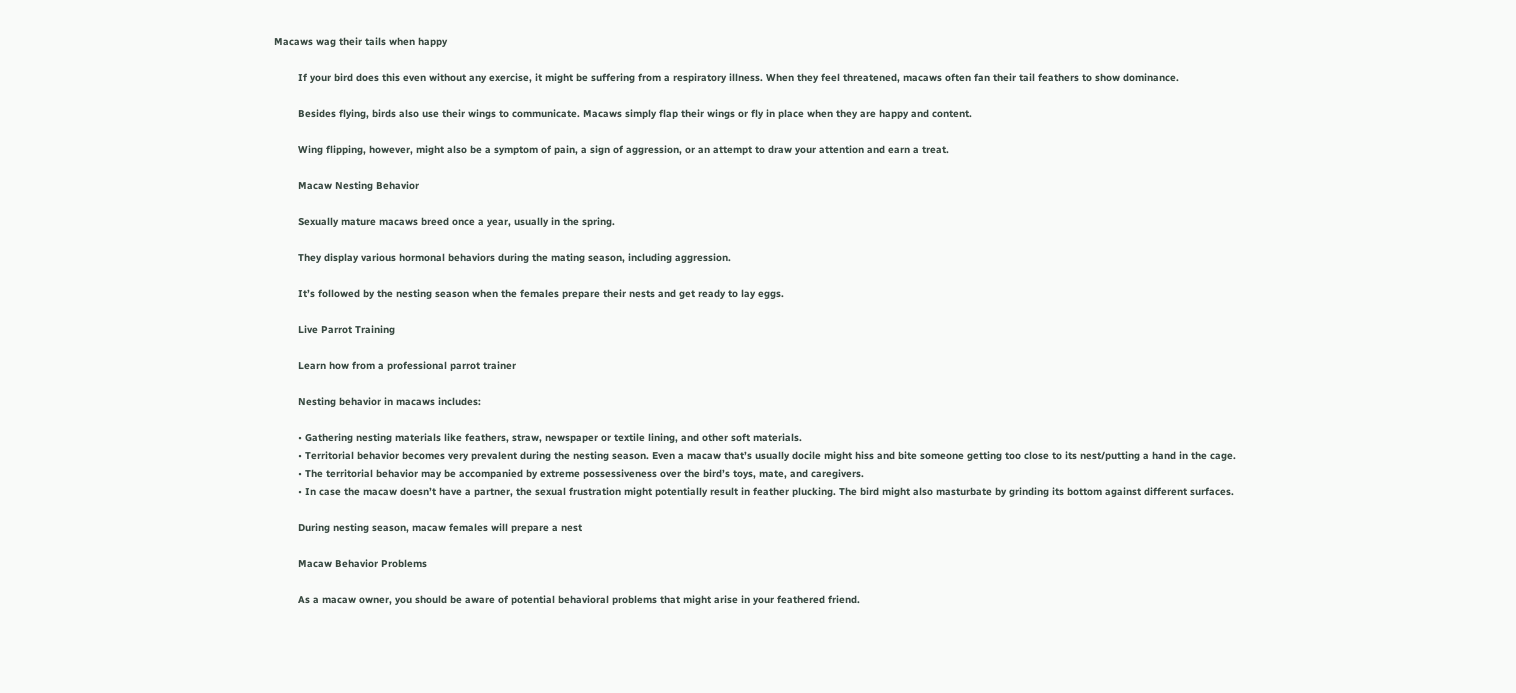Macaws wag their tails when happy

        If your bird does this even without any exercise, it might be suffering from a respiratory illness. When they feel threatened, macaws often fan their tail feathers to show dominance.

        Besides flying, birds also use their wings to communicate. Macaws simply flap their wings or fly in place when they are happy and content.

        Wing flipping, however, might also be a symptom of pain, a sign of aggression, or an attempt to draw your attention and earn a treat.

        Macaw Nesting Behavior

        Sexually mature macaws breed once a year, usually in the spring.

        They display various hormonal behaviors during the mating season, including aggression.

        It’s followed by the nesting season when the females prepare their nests and get ready to lay eggs.

        Live Parrot Training

        Learn how from a professional parrot trainer

        Nesting behavior in macaws includes:

        • Gathering nesting materials like feathers, straw, newspaper or textile lining, and other soft materials.
        • Territorial behavior becomes very prevalent during the nesting season. Even a macaw that’s usually docile might hiss and bite someone getting too close to its nest/putting a hand in the cage.
        • The territorial behavior may be accompanied by extreme possessiveness over the bird’s toys, mate, and caregivers.
        • In case the macaw doesn’t have a partner, the sexual frustration might potentially result in feather plucking. The bird might also masturbate by grinding its bottom against different surfaces.

        During nesting season, macaw females will prepare a nest

        Macaw Behavior Problems

        As a macaw owner, you should be aware of potential behavioral problems that might arise in your feathered friend.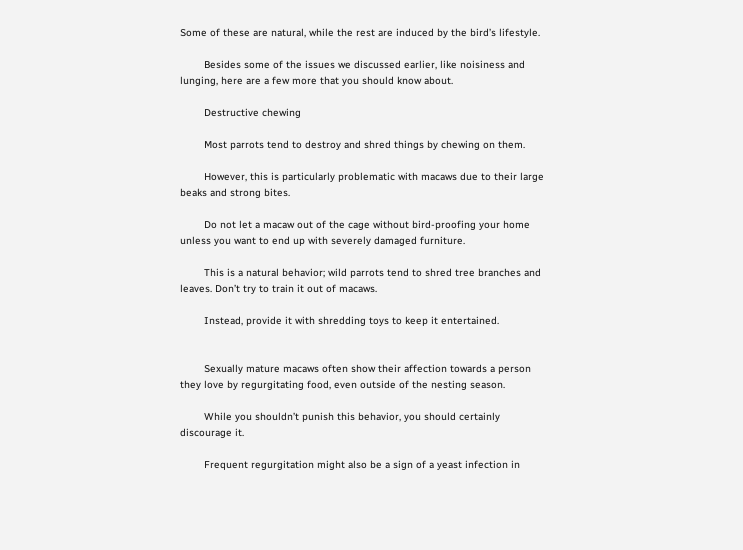Some of these are natural, while the rest are induced by the bird’s lifestyle.

        Besides some of the issues we discussed earlier, like noisiness and lunging, here are a few more that you should know about.

        Destructive chewing

        Most parrots tend to destroy and shred things by chewing on them.

        However, this is particularly problematic with macaws due to their large beaks and strong bites.

        Do not let a macaw out of the cage without bird-proofing your home unless you want to end up with severely damaged furniture.

        This is a natural behavior; wild parrots tend to shred tree branches and leaves. Don’t try to train it out of macaws.

        Instead, provide it with shredding toys to keep it entertained.


        Sexually mature macaws often show their affection towards a person they love by regurgitating food, even outside of the nesting season.

        While you shouldn’t punish this behavior, you should certainly discourage it.

        Frequent regurgitation might also be a sign of a yeast infection in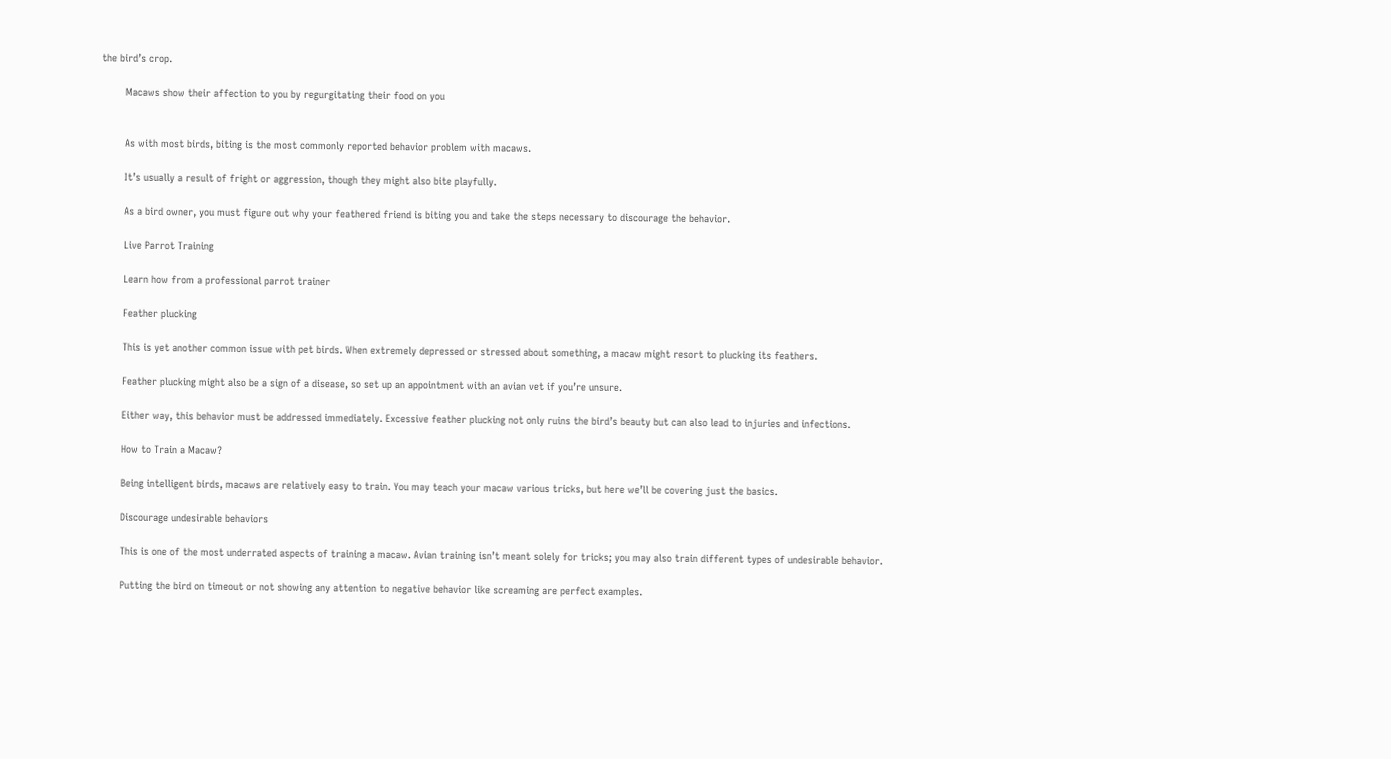the bird’s crop.

        Macaws show their affection to you by regurgitating their food on you


        As with most birds, biting is the most commonly reported behavior problem with macaws.

        It’s usually a result of fright or aggression, though they might also bite playfully.

        As a bird owner, you must figure out why your feathered friend is biting you and take the steps necessary to discourage the behavior.

        Live Parrot Training

        Learn how from a professional parrot trainer

        Feather plucking

        This is yet another common issue with pet birds. When extremely depressed or stressed about something, a macaw might resort to plucking its feathers.

        Feather plucking might also be a sign of a disease, so set up an appointment with an avian vet if you’re unsure.

        Either way, this behavior must be addressed immediately. Excessive feather plucking not only ruins the bird’s beauty but can also lead to injuries and infections.

        How to Train a Macaw?

        Being intelligent birds, macaws are relatively easy to train. You may teach your macaw various tricks, but here we’ll be covering just the basics.

        Discourage undesirable behaviors

        This is one of the most underrated aspects of training a macaw. Avian training isn’t meant solely for tricks; you may also train different types of undesirable behavior.

        Putting the bird on timeout or not showing any attention to negative behavior like screaming are perfect examples.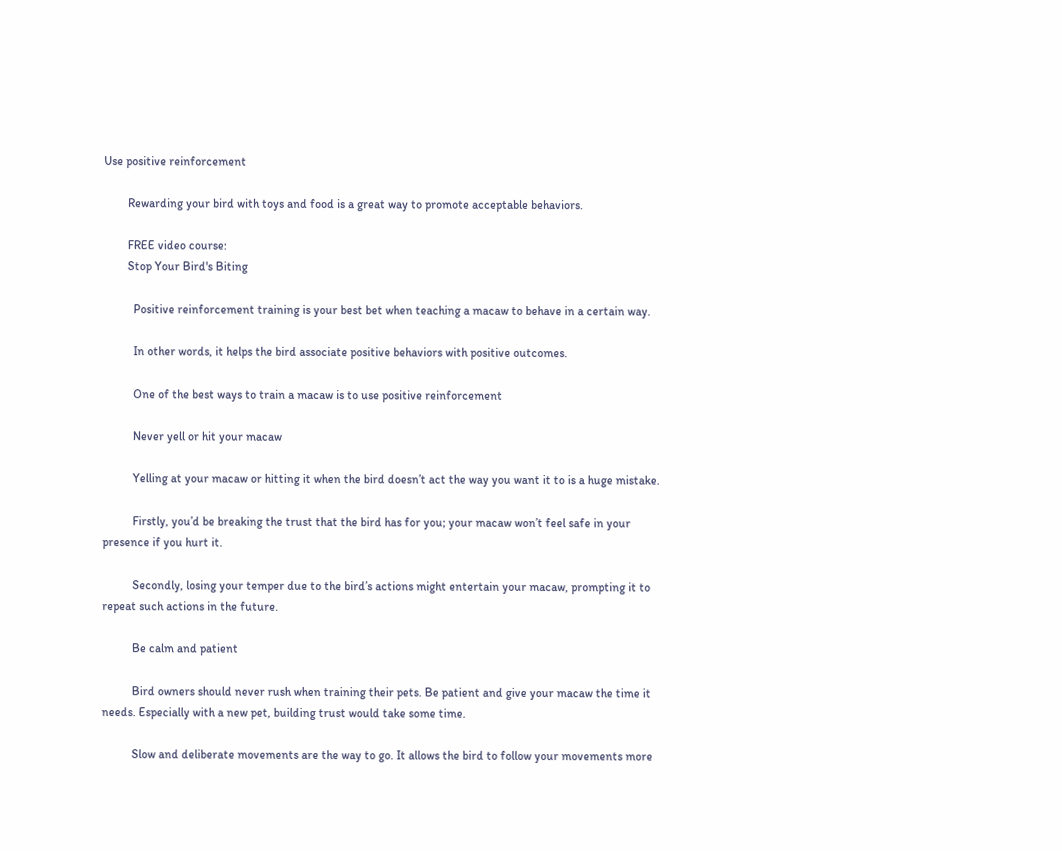Use positive reinforcement

        Rewarding your bird with toys and food is a great way to promote acceptable behaviors.

        FREE video course:
        Stop Your Bird's Biting

          Positive reinforcement training is your best bet when teaching a macaw to behave in a certain way.

          In other words, it helps the bird associate positive behaviors with positive outcomes.

          One of the best ways to train a macaw is to use positive reinforcement

          Never yell or hit your macaw

          Yelling at your macaw or hitting it when the bird doesn’t act the way you want it to is a huge mistake.

          Firstly, you’d be breaking the trust that the bird has for you; your macaw won’t feel safe in your presence if you hurt it.

          Secondly, losing your temper due to the bird’s actions might entertain your macaw, prompting it to repeat such actions in the future.

          Be calm and patient

          Bird owners should never rush when training their pets. Be patient and give your macaw the time it needs. Especially with a new pet, building trust would take some time.

          Slow and deliberate movements are the way to go. It allows the bird to follow your movements more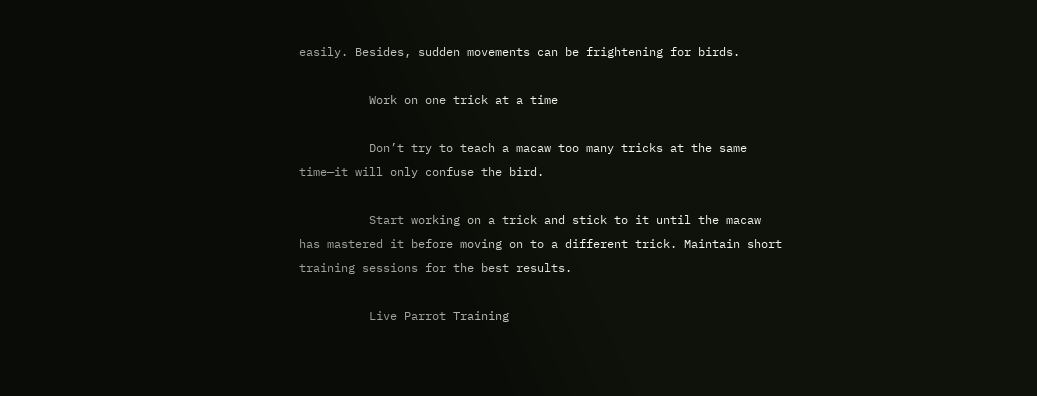easily. Besides, sudden movements can be frightening for birds.

          Work on one trick at a time

          Don’t try to teach a macaw too many tricks at the same time—it will only confuse the bird.

          Start working on a trick and stick to it until the macaw has mastered it before moving on to a different trick. Maintain short training sessions for the best results.

          Live Parrot Training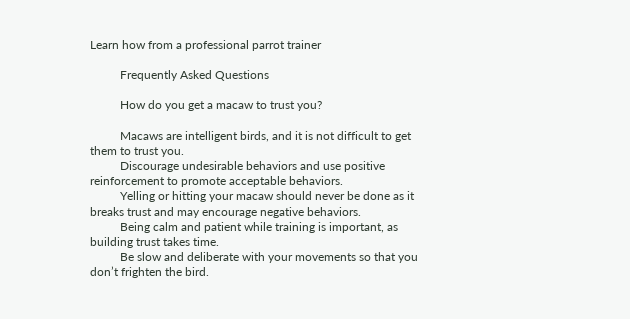Learn how from a professional parrot trainer

          Frequently Asked Questions

          How do you get a macaw to trust you?

          Macaws are intelligent birds, and it is not difficult to get them to trust you.
          Discourage undesirable behaviors and use positive reinforcement to promote acceptable behaviors.
          Yelling or hitting your macaw should never be done as it breaks trust and may encourage negative behaviors.
          Being calm and patient while training is important, as building trust takes time.
          Be slow and deliberate with your movements so that you don’t frighten the bird.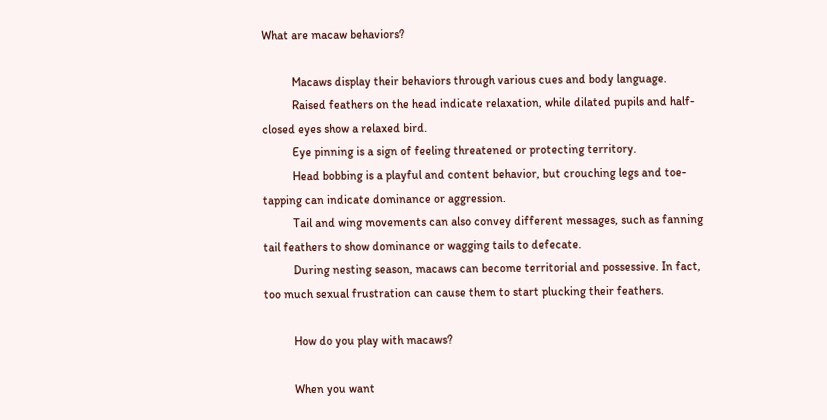What are macaw behaviors?

          Macaws display their behaviors through various cues and body language.
          Raised feathers on the head indicate relaxation, while dilated pupils and half-closed eyes show a relaxed bird.
          Eye pinning is a sign of feeling threatened or protecting territory.
          Head bobbing is a playful and content behavior, but crouching legs and toe-tapping can indicate dominance or aggression.
          Tail and wing movements can also convey different messages, such as fanning tail feathers to show dominance or wagging tails to defecate.
          During nesting season, macaws can become territorial and possessive. In fact, too much sexual frustration can cause them to start plucking their feathers.

          How do you play with macaws?

          When you want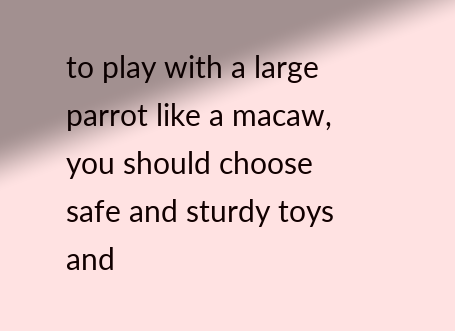to play with a large parrot like a macaw, you should choose safe and sturdy toys and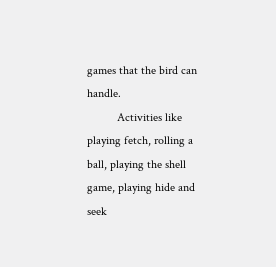games that the bird can handle.
          Activities like playing fetch, rolling a ball, playing the shell game, playing hide and seek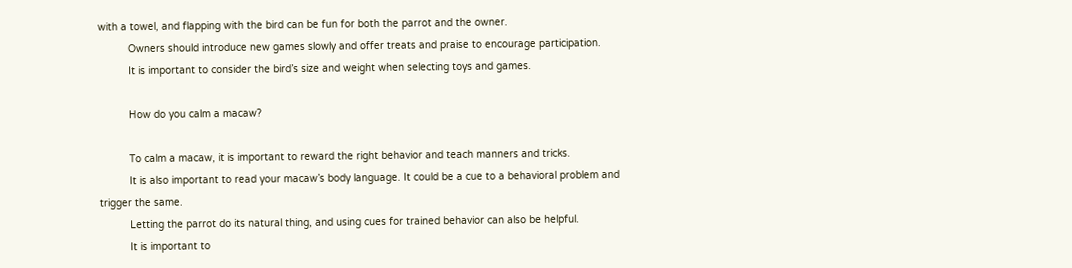with a towel, and flapping with the bird can be fun for both the parrot and the owner.
          Owners should introduce new games slowly and offer treats and praise to encourage participation.
          It is important to consider the bird’s size and weight when selecting toys and games.

          How do you calm a macaw?

          To calm a macaw, it is important to reward the right behavior and teach manners and tricks.
          It is also important to read your macaw’s body language. It could be a cue to a behavioral problem and trigger the same.
          Letting the parrot do its natural thing, and using cues for trained behavior can also be helpful.
          It is important to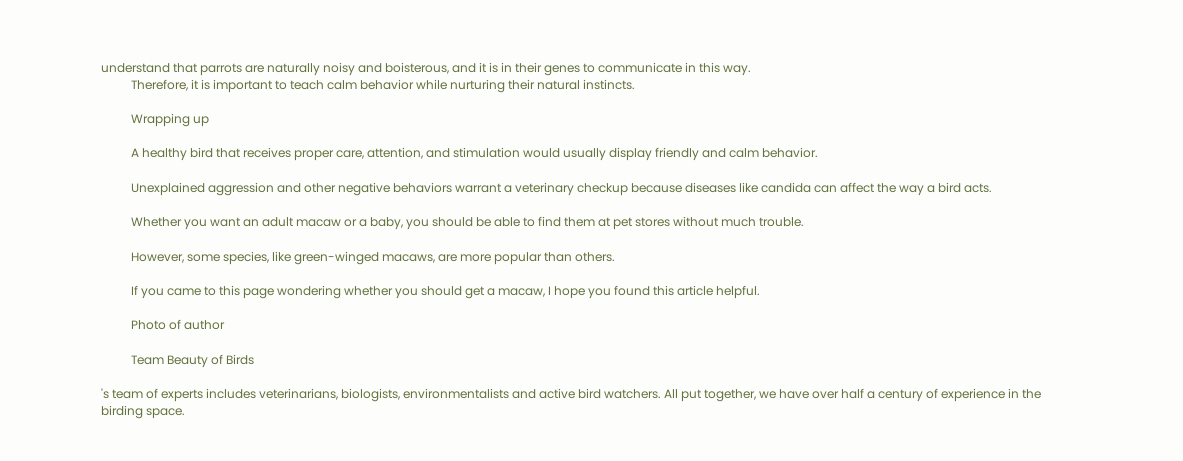understand that parrots are naturally noisy and boisterous, and it is in their genes to communicate in this way.
          Therefore, it is important to teach calm behavior while nurturing their natural instincts.

          Wrapping up

          A healthy bird that receives proper care, attention, and stimulation would usually display friendly and calm behavior.

          Unexplained aggression and other negative behaviors warrant a veterinary checkup because diseases like candida can affect the way a bird acts.

          Whether you want an adult macaw or a baby, you should be able to find them at pet stores without much trouble.

          However, some species, like green-winged macaws, are more popular than others.

          If you came to this page wondering whether you should get a macaw, I hope you found this article helpful.

          Photo of author

          Team Beauty of Birds

's team of experts includes veterinarians, biologists, environmentalists and active bird watchers. All put together, we have over half a century of experience in the birding space.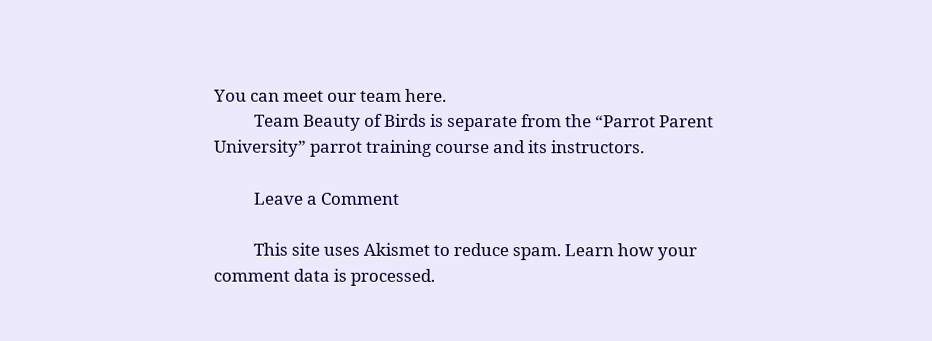You can meet our team here.
          Team Beauty of Birds is separate from the “Parrot Parent University” parrot training course and its instructors.

          Leave a Comment

          This site uses Akismet to reduce spam. Learn how your comment data is processed.